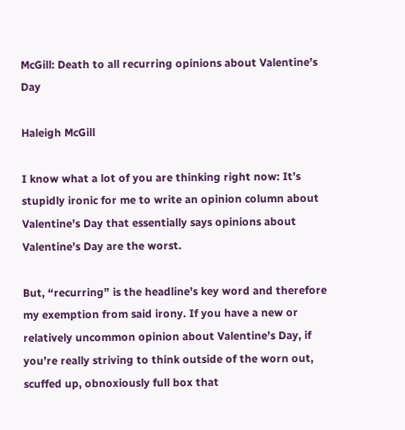McGill: Death to all recurring opinions about Valentine’s Day

Haleigh McGill

I know what a lot of you are thinking right now: It’s stupidly ironic for me to write an opinion column about Valentine’s Day that essentially says opinions about Valentine’s Day are the worst.

But, “recurring” is the headline’s key word and therefore my exemption from said irony. If you have a new or relatively uncommon opinion about Valentine’s Day, if you’re really striving to think outside of the worn out, scuffed up, obnoxiously full box that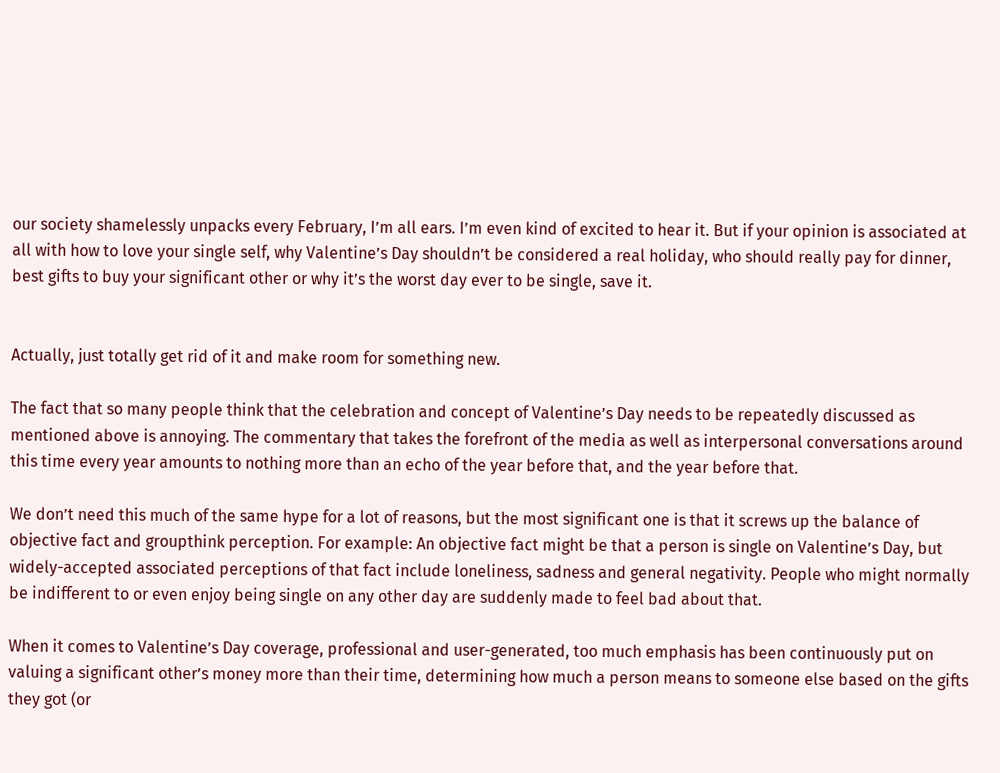our society shamelessly unpacks every February, I’m all ears. I’m even kind of excited to hear it. But if your opinion is associated at all with how to love your single self, why Valentine’s Day shouldn’t be considered a real holiday, who should really pay for dinner, best gifts to buy your significant other or why it’s the worst day ever to be single, save it.


Actually, just totally get rid of it and make room for something new.

The fact that so many people think that the celebration and concept of Valentine’s Day needs to be repeatedly discussed as mentioned above is annoying. The commentary that takes the forefront of the media as well as interpersonal conversations around this time every year amounts to nothing more than an echo of the year before that, and the year before that.

We don’t need this much of the same hype for a lot of reasons, but the most significant one is that it screws up the balance of objective fact and groupthink perception. For example: An objective fact might be that a person is single on Valentine’s Day, but widely-accepted associated perceptions of that fact include loneliness, sadness and general negativity. People who might normally be indifferent to or even enjoy being single on any other day are suddenly made to feel bad about that.

When it comes to Valentine’s Day coverage, professional and user-generated, too much emphasis has been continuously put on valuing a significant other’s money more than their time, determining how much a person means to someone else based on the gifts they got (or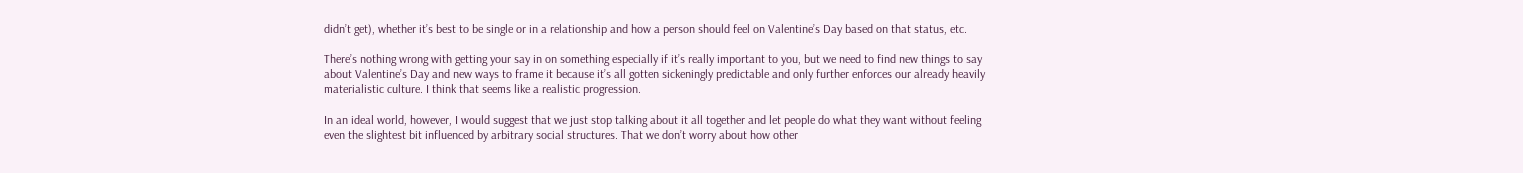didn’t get), whether it’s best to be single or in a relationship and how a person should feel on Valentine’s Day based on that status, etc.

There’s nothing wrong with getting your say in on something especially if it’s really important to you, but we need to find new things to say about Valentine’s Day and new ways to frame it because it’s all gotten sickeningly predictable and only further enforces our already heavily materialistic culture. I think that seems like a realistic progression.

In an ideal world, however, I would suggest that we just stop talking about it all together and let people do what they want without feeling even the slightest bit influenced by arbitrary social structures. That we don’t worry about how other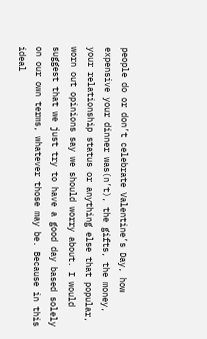people do or don’t celebrate Valentine’s Day, how expensive your dinner was(n’t), the gifts, the money, your relationship status or anything else that popular, worn out opinions say we should worry about. I would suggest that we just try to have a good day based solely on our own terms, whatever those may be. Because in this ideal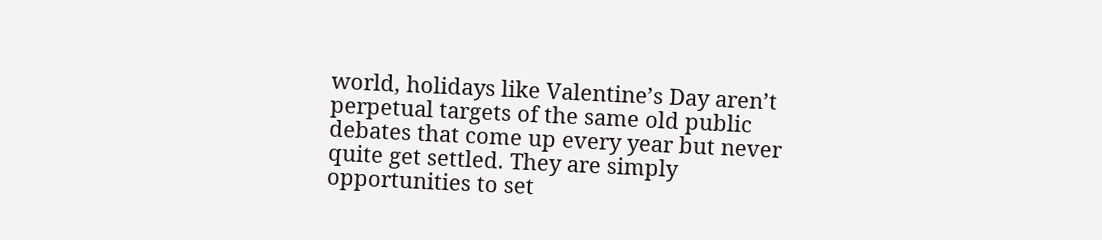world, holidays like Valentine’s Day aren’t perpetual targets of the same old public debates that come up every year but never quite get settled. They are simply opportunities to set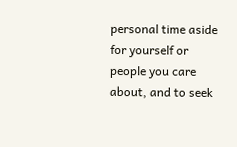personal time aside for yourself or people you care about, and to seek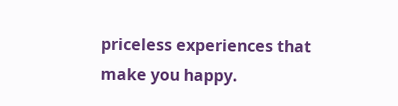priceless experiences that make you happy.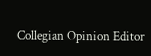Collegian Opinion Editor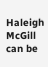Haleigh McGill can be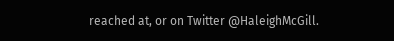reached at, or on Twitter @HaleighMcGill.